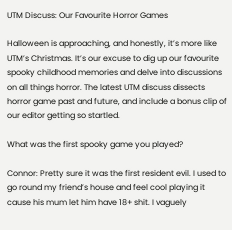UTM Discuss: Our Favourite Horror Games

Halloween is approaching, and honestly, it’s more like UTM’s Christmas. It’s our excuse to dig up our favourite spooky childhood memories and delve into discussions on all things horror. The latest UTM discuss dissects horror game past and future, and include a bonus clip of our editor getting so startled.

What was the first spooky game you played?

Connor: Pretty sure it was the first resident evil. I used to go round my friend’s house and feel cool playing it cause his mum let him have 18+ shit. I vaguely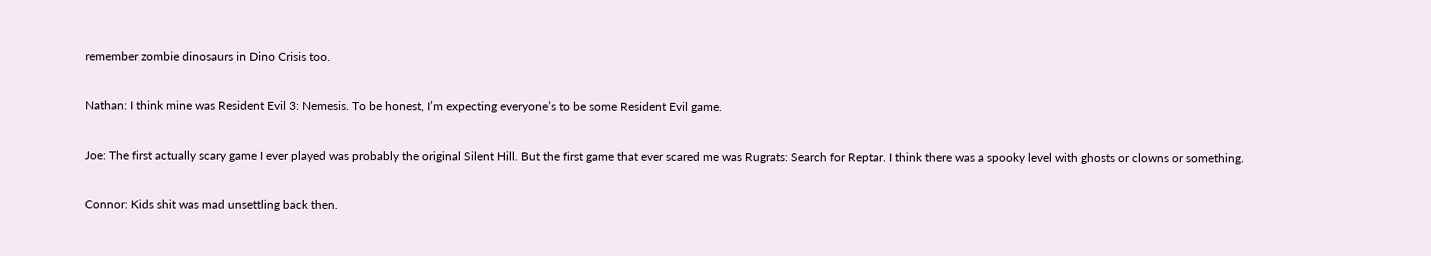remember zombie dinosaurs in Dino Crisis too.

Nathan: I think mine was Resident Evil 3: Nemesis. To be honest, I’m expecting everyone’s to be some Resident Evil game.

Joe: The first actually scary game I ever played was probably the original Silent Hill. But the first game that ever scared me was Rugrats: Search for Reptar. I think there was a spooky level with ghosts or clowns or something.

Connor: Kids shit was mad unsettling back then.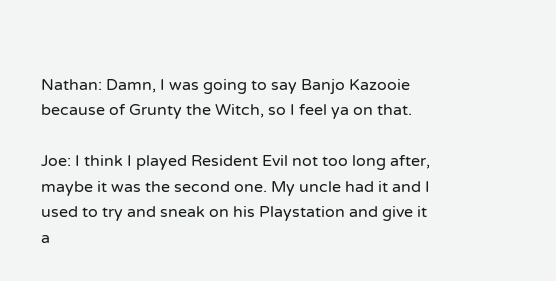Nathan: Damn, I was going to say Banjo Kazooie because of Grunty the Witch, so I feel ya on that.

Joe: I think I played Resident Evil not too long after, maybe it was the second one. My uncle had it and I used to try and sneak on his Playstation and give it a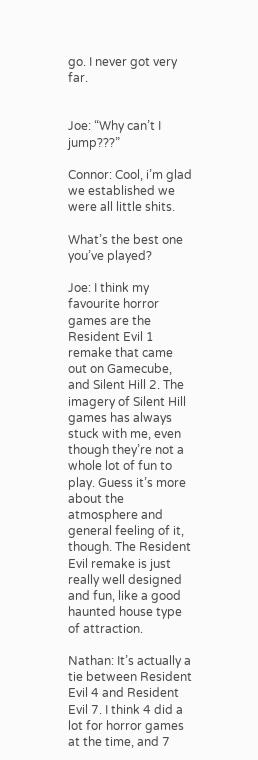go. I never got very far.


Joe: “Why can’t I jump???”

Connor: Cool, i’m glad we established we were all little shits.

What’s the best one you’ve played?

Joe: I think my favourite horror games are the Resident Evil 1 remake that came out on Gamecube, and Silent Hill 2. The imagery of Silent Hill games has always stuck with me, even though they’re not a whole lot of fun to play. Guess it’s more about the atmosphere and general feeling of it, though. The Resident Evil remake is just really well designed and fun, like a good haunted house type of attraction.

Nathan: It’s actually a tie between Resident Evil 4 and Resident Evil 7. I think 4 did a lot for horror games at the time, and 7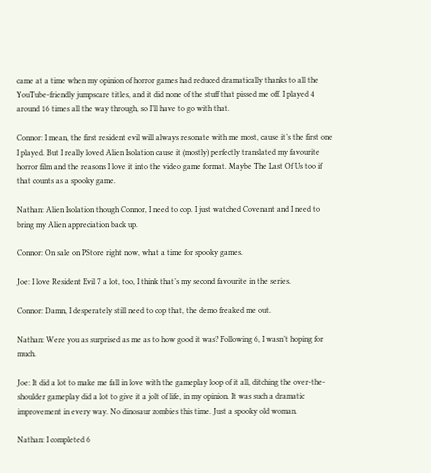came at a time when my opinion of horror games had reduced dramatically thanks to all the YouTube-friendly jumpscare titles, and it did none of the stuff that pissed me off. I played 4 around 16 times all the way through, so I’ll have to go with that.

Connor: I mean, the first resident evil will always resonate with me most, cause it’s the first one I played. But I really loved Alien Isolation cause it (mostly) perfectly translated my favourite horror film and the reasons I love it into the video game format. Maybe The Last Of Us too if that counts as a spooky game.

Nathan: Alien Isolation though Connor, I need to cop. I just watched Covenant and I need to bring my Alien appreciation back up.

Connor: On sale on PStore right now, what a time for spooky games.

Joe: I love Resident Evil 7 a lot, too, I think that’s my second favourite in the series.

Connor: Damn, I desperately still need to cop that, the demo freaked me out.

Nathan: Were you as surprised as me as to how good it was? Following 6, I wasn’t hoping for much.

Joe: It did a lot to make me fall in love with the gameplay loop of it all, ditching the over-the-shoulder gameplay did a lot to give it a jolt of life, in my opinion. It was such a dramatic improvement in every way. No dinosaur zombies this time. Just a spooky old woman.

Nathan: I completed 6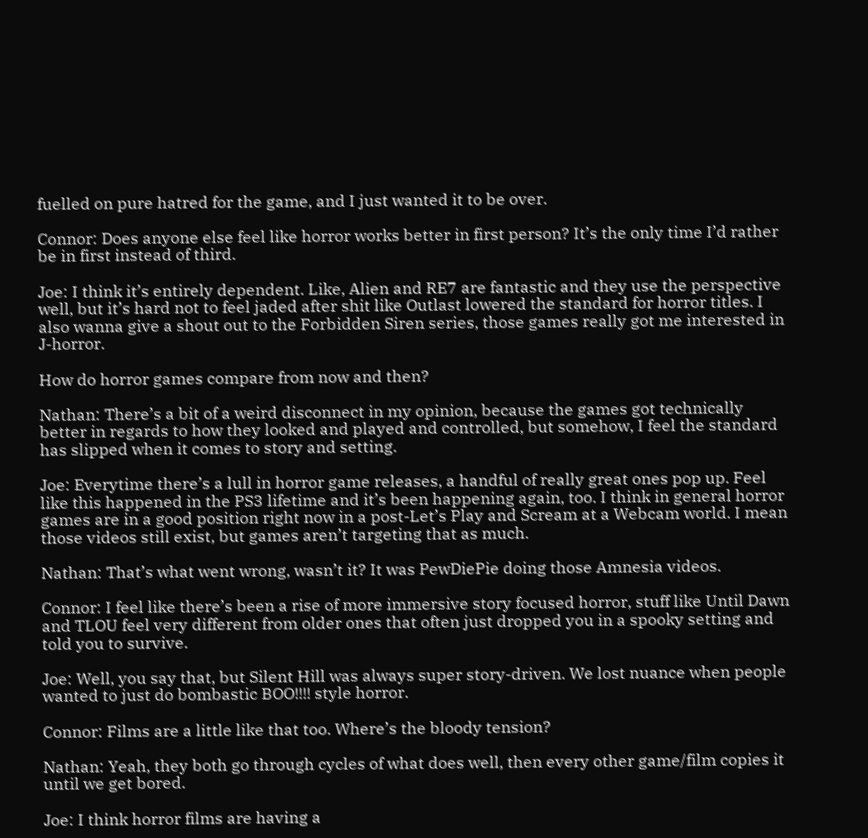fuelled on pure hatred for the game, and I just wanted it to be over.

Connor: Does anyone else feel like horror works better in first person? It’s the only time I’d rather be in first instead of third.

Joe: I think it’s entirely dependent. Like, Alien and RE7 are fantastic and they use the perspective well, but it’s hard not to feel jaded after shit like Outlast lowered the standard for horror titles. I also wanna give a shout out to the Forbidden Siren series, those games really got me interested in J-horror.

How do horror games compare from now and then?

Nathan: There’s a bit of a weird disconnect in my opinion, because the games got technically better in regards to how they looked and played and controlled, but somehow, I feel the standard has slipped when it comes to story and setting.

Joe: Everytime there’s a lull in horror game releases, a handful of really great ones pop up. Feel like this happened in the PS3 lifetime and it’s been happening again, too. I think in general horror games are in a good position right now in a post-Let’s Play and Scream at a Webcam world. I mean those videos still exist, but games aren’t targeting that as much.

Nathan: That’s what went wrong, wasn’t it? It was PewDiePie doing those Amnesia videos.

Connor: I feel like there’s been a rise of more immersive story focused horror, stuff like Until Dawn and TLOU feel very different from older ones that often just dropped you in a spooky setting and told you to survive.

Joe: Well, you say that, but Silent Hill was always super story-driven. We lost nuance when people wanted to just do bombastic BOO!!!! style horror.

Connor: Films are a little like that too. Where’s the bloody tension?

Nathan: Yeah, they both go through cycles of what does well, then every other game/film copies it until we get bored.

Joe: I think horror films are having a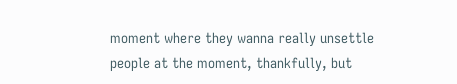moment where they wanna really unsettle people at the moment, thankfully, but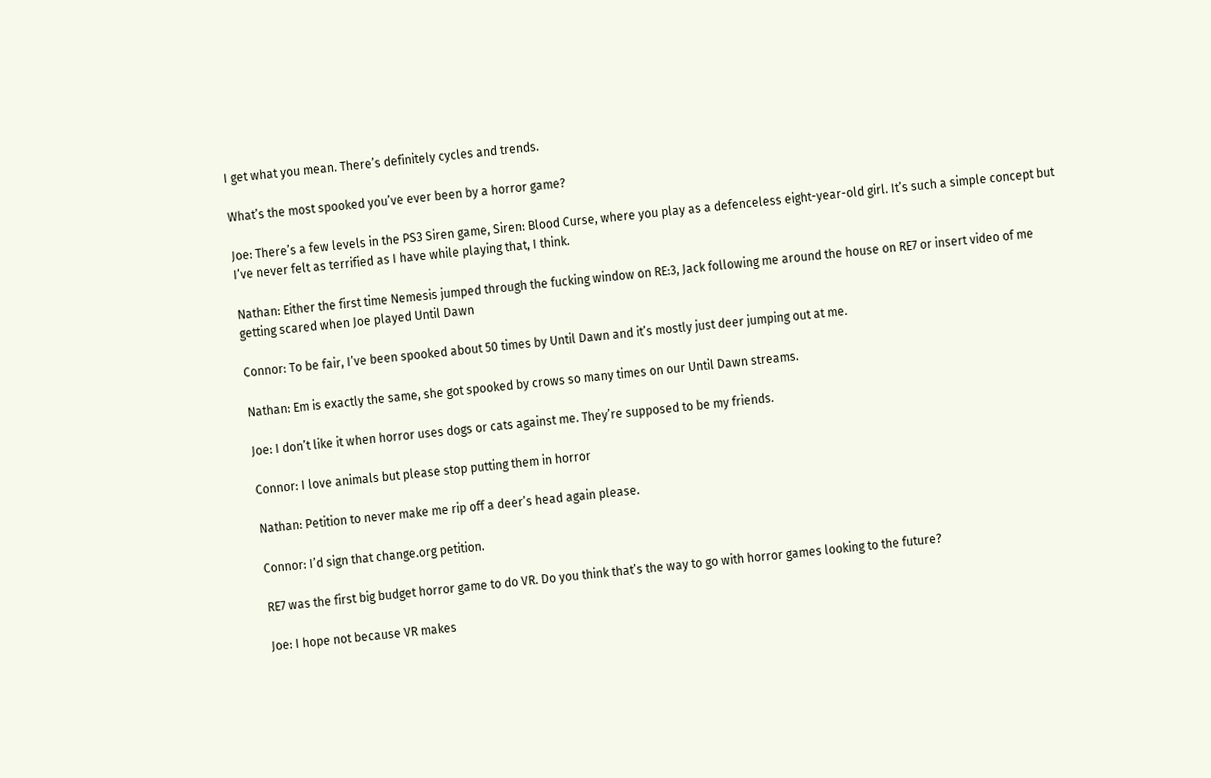I get what you mean. There’s definitely cycles and trends.

What’s the most spooked you’ve ever been by a horror game?

Joe: There’s a few levels in the PS3 Siren game, Siren: Blood Curse, where you play as a defenceless eight-year-old girl. It’s such a simple concept but I’ve never felt as terrified as I have while playing that, I think.

Nathan: Either the first time Nemesis jumped through the fucking window on RE:3, Jack following me around the house on RE7 or insert video of me getting scared when Joe played Until Dawn

Connor: To be fair, I’ve been spooked about 50 times by Until Dawn and it’s mostly just deer jumping out at me.

Nathan: Em is exactly the same, she got spooked by crows so many times on our Until Dawn streams.

Joe: I don’t like it when horror uses dogs or cats against me. They’re supposed to be my friends.

Connor: I love animals but please stop putting them in horror

Nathan: Petition to never make me rip off a deer’s head again please.

Connor: I’d sign that change.org petition.

RE7 was the first big budget horror game to do VR. Do you think that’s the way to go with horror games looking to the future?

Joe: I hope not because VR makes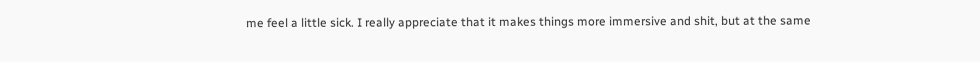me feel a little sick. I really appreciate that it makes things more immersive and shit, but at the same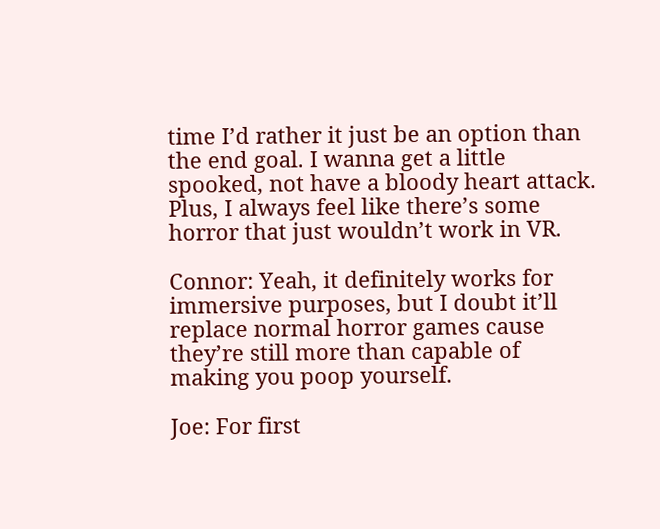time I’d rather it just be an option than the end goal. I wanna get a little spooked, not have a bloody heart attack. Plus, I always feel like there’s some horror that just wouldn’t work in VR.

Connor: Yeah, it definitely works for immersive purposes, but I doubt it’ll replace normal horror games cause they’re still more than capable of making you poop yourself.

Joe: For first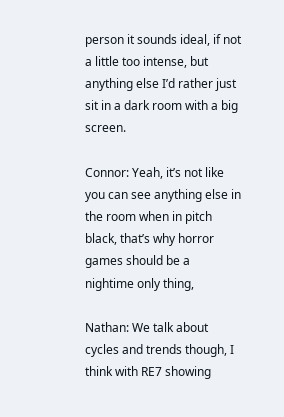person it sounds ideal, if not a little too intense, but anything else I’d rather just sit in a dark room with a big screen.

Connor: Yeah, it’s not like you can see anything else in the room when in pitch black, that’s why horror games should be a nightime only thing,

Nathan: We talk about cycles and trends though, I think with RE7 showing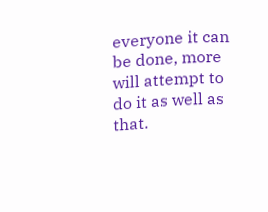everyone it can be done, more will attempt to do it as well as that.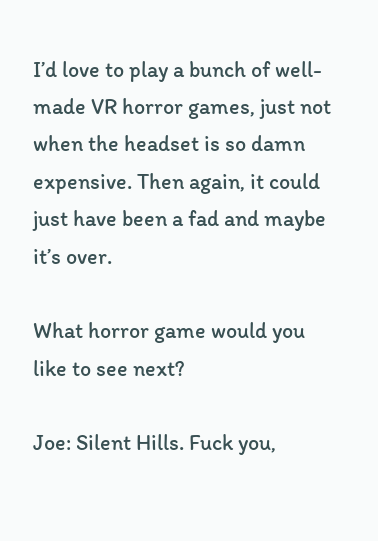I’d love to play a bunch of well-made VR horror games, just not when the headset is so damn expensive. Then again, it could just have been a fad and maybe it’s over.

What horror game would you like to see next?

Joe: Silent Hills. Fuck you,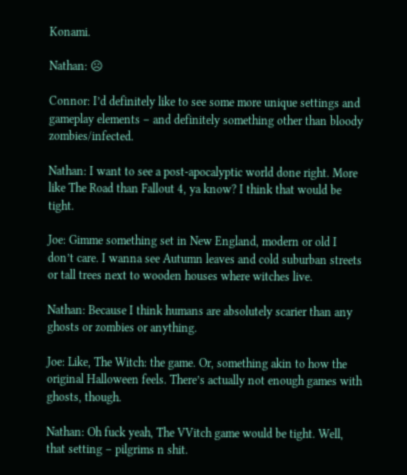Konami.

Nathan: ☹

Connor: I’d definitely like to see some more unique settings and gameplay elements – and definitely something other than bloody zombies/infected.

Nathan: I want to see a post-apocalyptic world done right. More like The Road than Fallout 4, ya know? I think that would be tight.

Joe: Gimme something set in New England, modern or old I don’t care. I wanna see Autumn leaves and cold suburban streets or tall trees next to wooden houses where witches live.

Nathan: Because I think humans are absolutely scarier than any ghosts or zombies or anything.

Joe: Like, The Witch: the game. Or, something akin to how the original Halloween feels. There’s actually not enough games with ghosts, though.

Nathan: Oh fuck yeah, The VVitch game would be tight. Well, that setting – pilgrims n shit.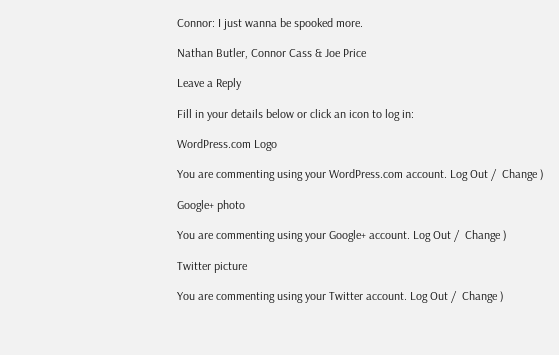Connor: I just wanna be spooked more.

Nathan Butler, Connor Cass & Joe Price

Leave a Reply

Fill in your details below or click an icon to log in:

WordPress.com Logo

You are commenting using your WordPress.com account. Log Out /  Change )

Google+ photo

You are commenting using your Google+ account. Log Out /  Change )

Twitter picture

You are commenting using your Twitter account. Log Out /  Change )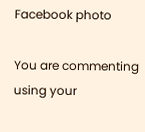Facebook photo

You are commenting using your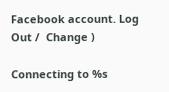Facebook account. Log Out /  Change )

Connecting to %s